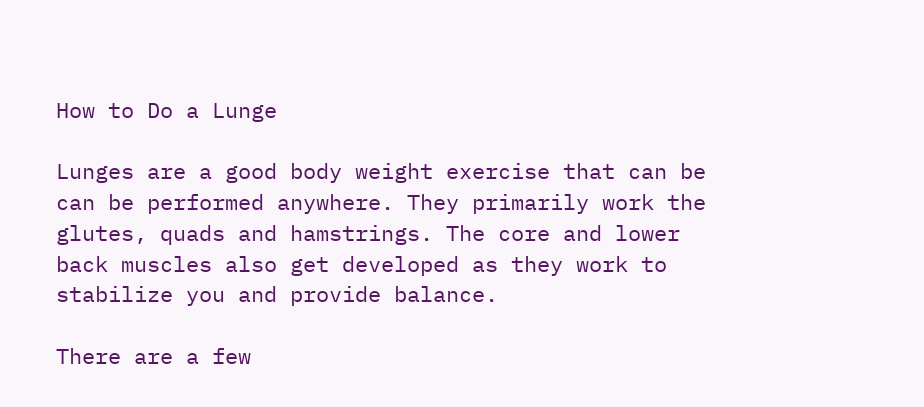How to Do a Lunge

Lunges are a good body weight exercise that can be can be performed anywhere. They primarily work the glutes, quads and hamstrings. The core and lower back muscles also get developed as they work to stabilize you and provide balance.

There are a few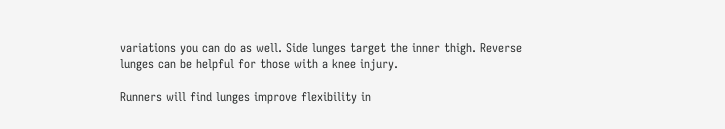variations you can do as well. Side lunges target the inner thigh. Reverse lunges can be helpful for those with a knee injury.

Runners will find lunges improve flexibility in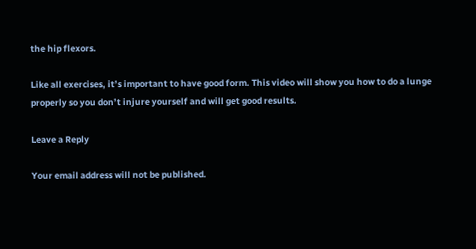the hip flexors.

Like all exercises, it’s important to have good form. This video will show you how to do a lunge properly so you don’t injure yourself and will get good results.

Leave a Reply

Your email address will not be published.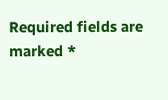Required fields are marked *